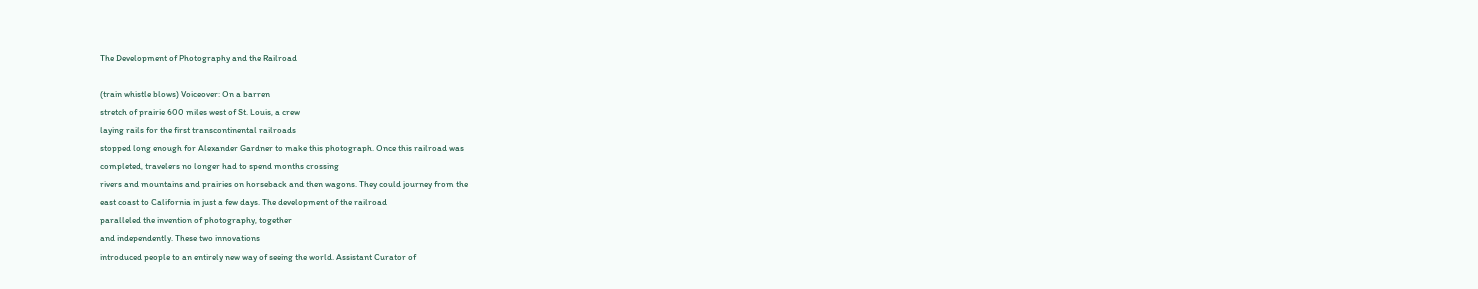The Development of Photography and the Railroad

(train whistle blows) Voiceover: On a barren
stretch of prairie 600 miles west of St. Louis, a crew
laying rails for the first transcontinental railroads
stopped long enough for Alexander Gardner to make this photograph. Once this railroad was
completed, travelers no longer had to spend months crossing
rivers and mountains and prairies on horseback and then wagons. They could journey from the
east coast to California in just a few days. The development of the railroad
paralleled the invention of photography, together
and independently. These two innovations
introduced people to an entirely new way of seeing the world. Assistant Curator of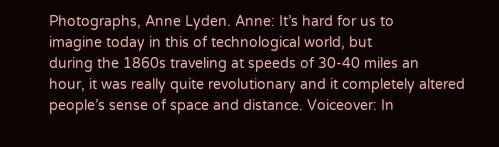Photographs, Anne Lyden. Anne: It’s hard for us to
imagine today in this of technological world, but
during the 1860s traveling at speeds of 30-40 miles an
hour, it was really quite revolutionary and it completely altered people’s sense of space and distance. Voiceover: In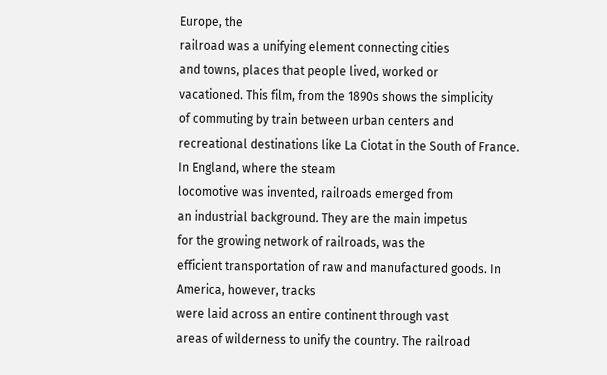Europe, the
railroad was a unifying element connecting cities
and towns, places that people lived, worked or
vacationed. This film, from the 1890s shows the simplicity
of commuting by train between urban centers and
recreational destinations like La Ciotat in the South of France. In England, where the steam
locomotive was invented, railroads emerged from
an industrial background. They are the main impetus
for the growing network of railroads, was the
efficient transportation of raw and manufactured goods. In America, however, tracks
were laid across an entire continent through vast
areas of wilderness to unify the country. The railroad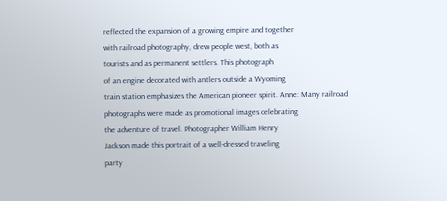reflected the expansion of a growing empire and together
with railroad photography, drew people west, both as
tourists and as permanent settlers. This photograph
of an engine decorated with antlers outside a Wyoming
train station emphasizes the American pioneer spirit. Anne: Many railroad
photographs were made as promotional images celebrating
the adventure of travel. Photographer William Henry
Jackson made this portrait of a well-dressed traveling
party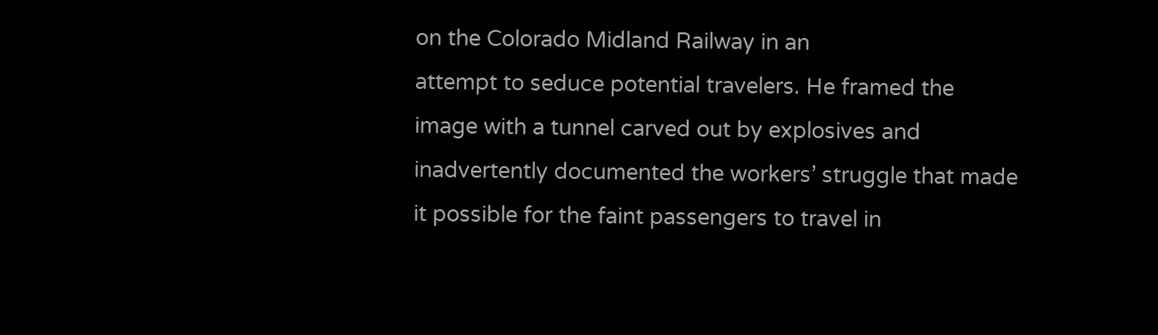on the Colorado Midland Railway in an
attempt to seduce potential travelers. He framed the
image with a tunnel carved out by explosives and
inadvertently documented the workers’ struggle that made
it possible for the faint passengers to travel in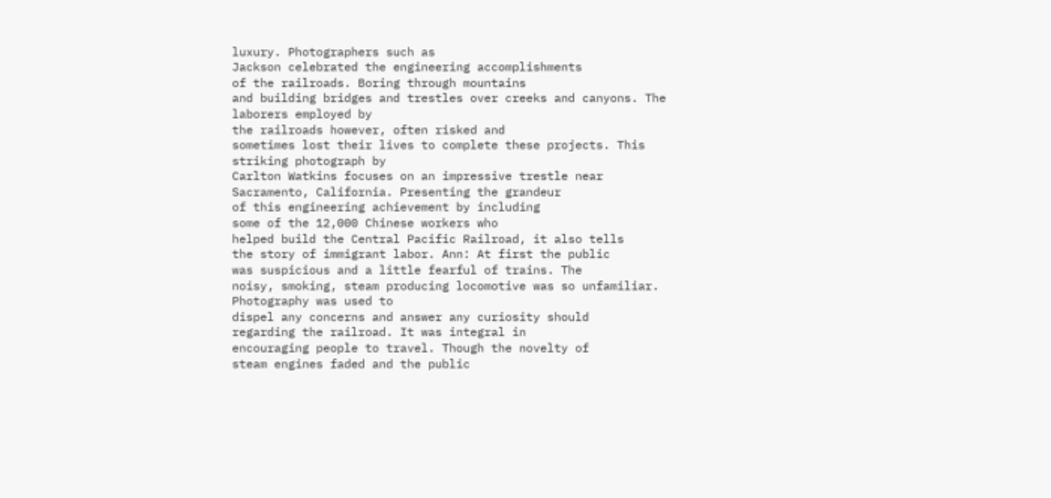luxury. Photographers such as
Jackson celebrated the engineering accomplishments
of the railroads. Boring through mountains
and building bridges and trestles over creeks and canyons. The laborers employed by
the railroads however, often risked and
sometimes lost their lives to complete these projects. This striking photograph by
Carlton Watkins focuses on an impressive trestle near
Sacramento, California. Presenting the grandeur
of this engineering achievement by including
some of the 12,000 Chinese workers who
helped build the Central Pacific Railroad, it also tells
the story of immigrant labor. Ann: At first the public
was suspicious and a little fearful of trains. The
noisy, smoking, steam producing locomotive was so unfamiliar. Photography was used to
dispel any concerns and answer any curiosity should
regarding the railroad. It was integral in
encouraging people to travel. Though the novelty of
steam engines faded and the public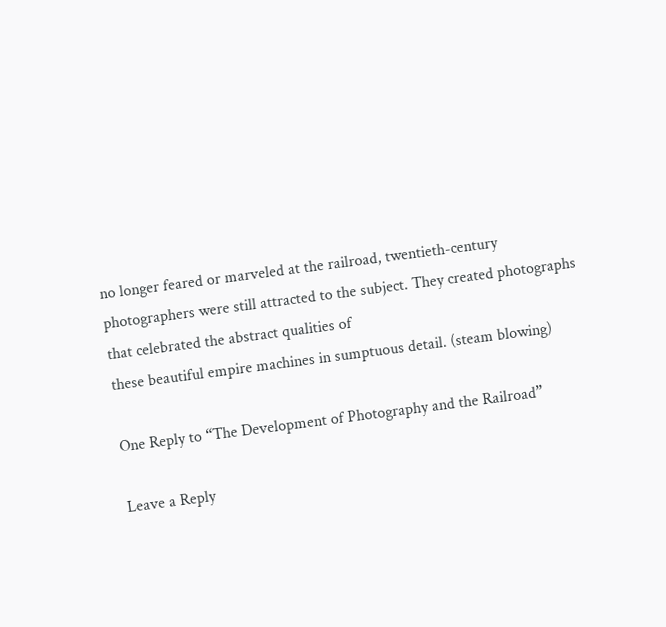no longer feared or marveled at the railroad, twentieth-century
photographers were still attracted to the subject. They created photographs
that celebrated the abstract qualities of
these beautiful empire machines in sumptuous detail. (steam blowing)

One Reply to “The Development of Photography and the Railroad”

Leave a Reply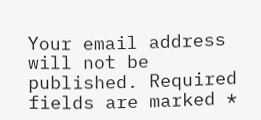Your email address will not be published. Required fields are marked *